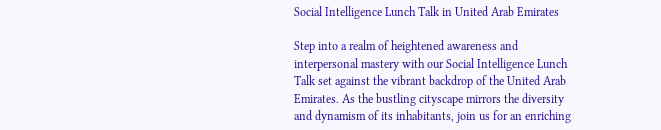Social Intelligence Lunch Talk in United Arab Emirates

Step into a realm of heightened awareness and interpersonal mastery with our Social Intelligence Lunch Talk set against the vibrant backdrop of the United Arab Emirates. As the bustling cityscape mirrors the diversity and dynamism of its inhabitants, join us for an enriching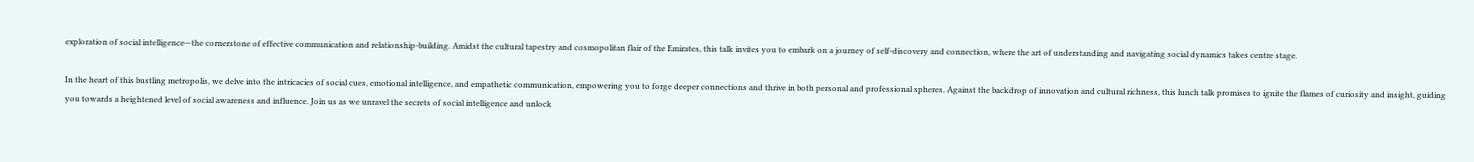exploration of social intelligence—the cornerstone of effective communication and relationship-building. Amidst the cultural tapestry and cosmopolitan flair of the Emirates, this talk invites you to embark on a journey of self-discovery and connection, where the art of understanding and navigating social dynamics takes centre stage.

In the heart of this bustling metropolis, we delve into the intricacies of social cues, emotional intelligence, and empathetic communication, empowering you to forge deeper connections and thrive in both personal and professional spheres. Against the backdrop of innovation and cultural richness, this lunch talk promises to ignite the flames of curiosity and insight, guiding you towards a heightened level of social awareness and influence. Join us as we unravel the secrets of social intelligence and unlock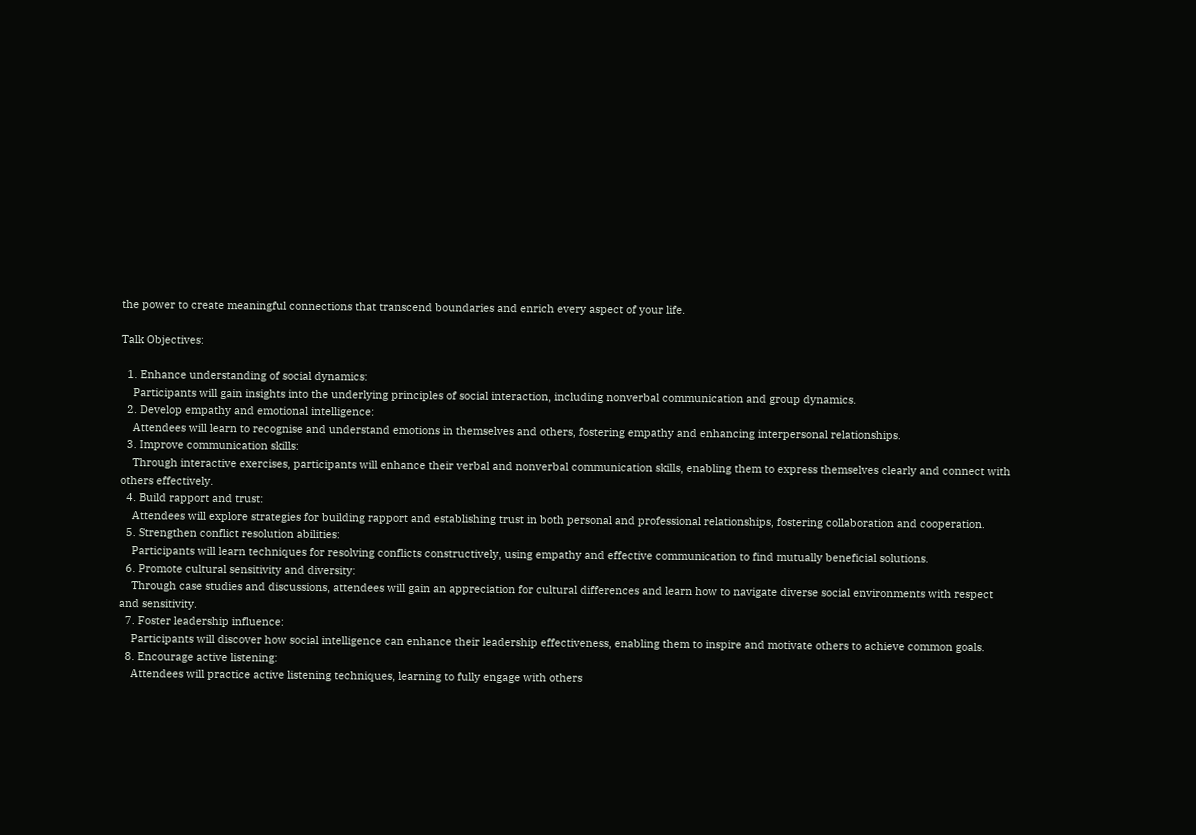the power to create meaningful connections that transcend boundaries and enrich every aspect of your life.

Talk Objectives:

  1. Enhance understanding of social dynamics:
    Participants will gain insights into the underlying principles of social interaction, including nonverbal communication and group dynamics.
  2. Develop empathy and emotional intelligence:
    Attendees will learn to recognise and understand emotions in themselves and others, fostering empathy and enhancing interpersonal relationships.
  3. Improve communication skills:
    Through interactive exercises, participants will enhance their verbal and nonverbal communication skills, enabling them to express themselves clearly and connect with others effectively.
  4. Build rapport and trust:
    Attendees will explore strategies for building rapport and establishing trust in both personal and professional relationships, fostering collaboration and cooperation.
  5. Strengthen conflict resolution abilities:
    Participants will learn techniques for resolving conflicts constructively, using empathy and effective communication to find mutually beneficial solutions.
  6. Promote cultural sensitivity and diversity:
    Through case studies and discussions, attendees will gain an appreciation for cultural differences and learn how to navigate diverse social environments with respect and sensitivity.
  7. Foster leadership influence:
    Participants will discover how social intelligence can enhance their leadership effectiveness, enabling them to inspire and motivate others to achieve common goals.
  8. Encourage active listening:
    Attendees will practice active listening techniques, learning to fully engage with others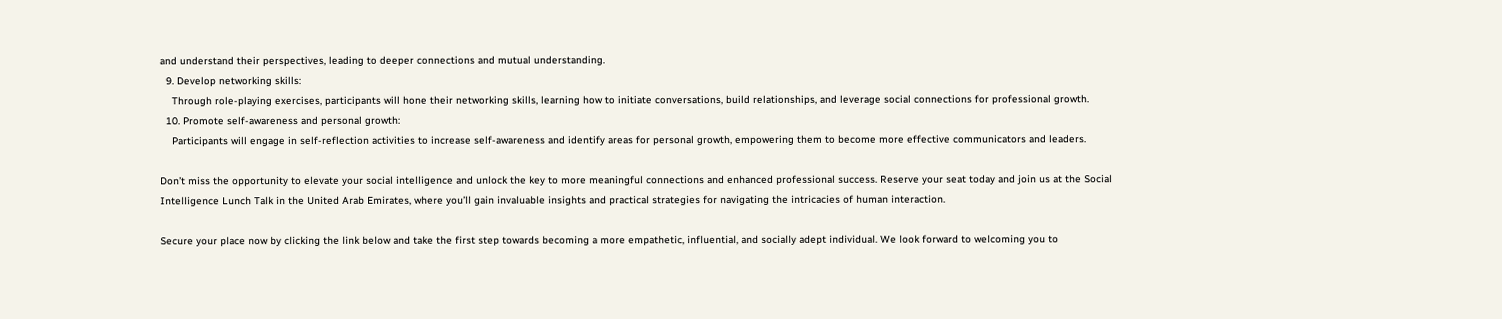and understand their perspectives, leading to deeper connections and mutual understanding.
  9. Develop networking skills:
    Through role-playing exercises, participants will hone their networking skills, learning how to initiate conversations, build relationships, and leverage social connections for professional growth.
  10. Promote self-awareness and personal growth:
    Participants will engage in self-reflection activities to increase self-awareness and identify areas for personal growth, empowering them to become more effective communicators and leaders.

Don’t miss the opportunity to elevate your social intelligence and unlock the key to more meaningful connections and enhanced professional success. Reserve your seat today and join us at the Social Intelligence Lunch Talk in the United Arab Emirates, where you’ll gain invaluable insights and practical strategies for navigating the intricacies of human interaction.

Secure your place now by clicking the link below and take the first step towards becoming a more empathetic, influential, and socially adept individual. We look forward to welcoming you to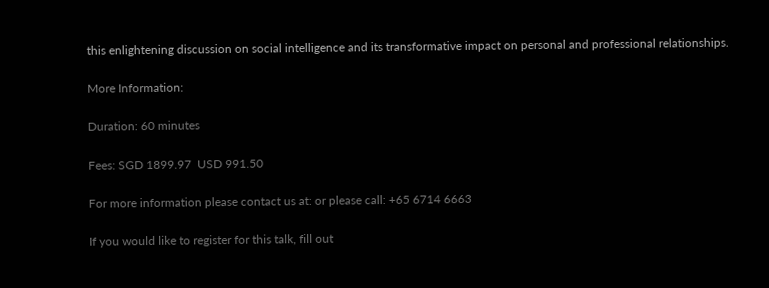this enlightening discussion on social intelligence and its transformative impact on personal and professional relationships.

More Information:

Duration: 60 minutes

Fees: SGD 1899.97  USD 991.50

For more information please contact us at: or please call: +65 6714 6663

If you would like to register for this talk, fill out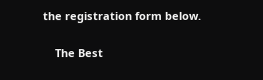the registration form below.

    The Best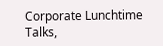Corporate Lunchtime Talks,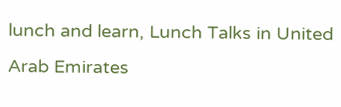lunch and learn, Lunch Talks in United Arab Emirates